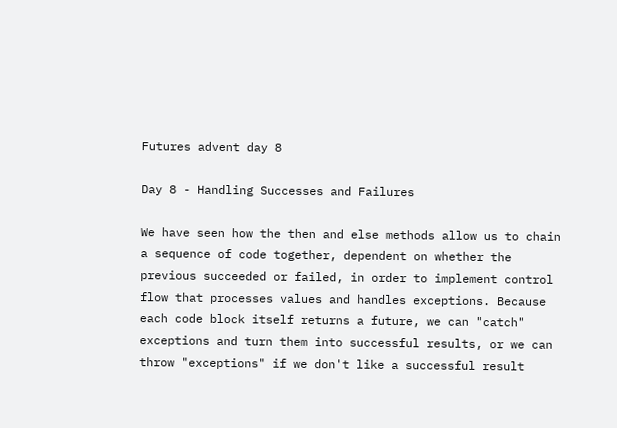Futures advent day 8

Day 8 - Handling Successes and Failures

We have seen how the then and else methods allow us to chain a sequence of code together, dependent on whether the previous succeeded or failed, in order to implement control flow that processes values and handles exceptions. Because each code block itself returns a future, we can "catch" exceptions and turn them into successful results, or we can throw "exceptions" if we don't like a successful result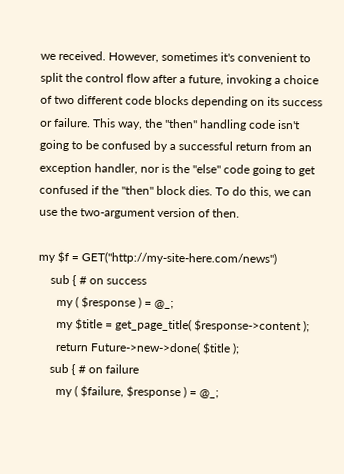we received. However, sometimes it's convenient to split the control flow after a future, invoking a choice of two different code blocks depending on its success or failure. This way, the "then" handling code isn't going to be confused by a successful return from an exception handler, nor is the "else" code going to get confused if the "then" block dies. To do this, we can use the two-argument version of then.

my $f = GET("http://my-site-here.com/news")
    sub { # on success
      my ( $response ) = @_;
      my $title = get_page_title( $response->content );
      return Future->new->done( $title );
    sub { # on failure
      my ( $failure, $response ) = @_;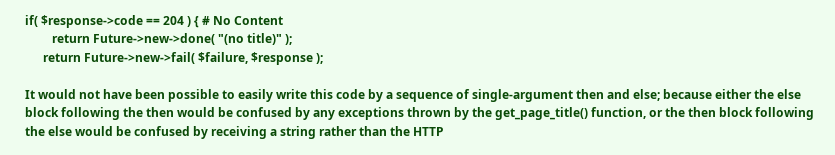if( $response->code == 204 ) { # No Content
         return Future->new->done( "(no title)" );
      return Future->new->fail( $failure, $response );

It would not have been possible to easily write this code by a sequence of single-argument then and else; because either the else block following the then would be confused by any exceptions thrown by the get_page_title() function, or the then block following the else would be confused by receiving a string rather than the HTTP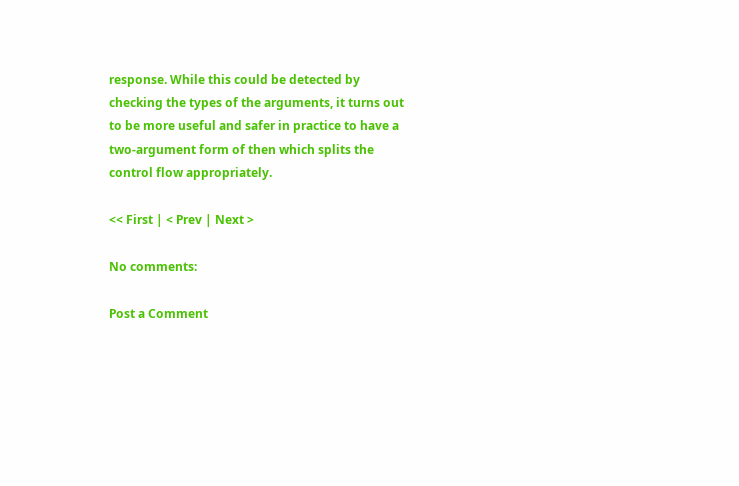response. While this could be detected by checking the types of the arguments, it turns out to be more useful and safer in practice to have a two-argument form of then which splits the control flow appropriately.

<< First | < Prev | Next >

No comments:

Post a Comment